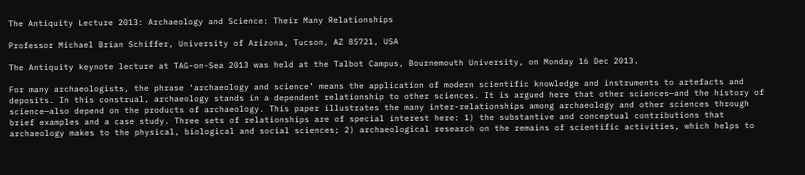The Antiquity Lecture 2013: Archaeology and Science: Their Many Relationships

Professor Michael Brian Schiffer, University of Arizona, Tucson, AZ 85721, USA

The Antiquity keynote lecture at TAG-on-Sea 2013 was held at the Talbot Campus, Bournemouth University, on Monday 16 Dec 2013.

For many archaeologists, the phrase ‘archaeology and science’ means the application of modern scientific knowledge and instruments to artefacts and deposits. In this construal, archaeology stands in a dependent relationship to other sciences. It is argued here that other sciences—and the history of science—also depend on the products of archaeology. This paper illustrates the many inter-relationships among archaeology and other sciences through brief examples and a case study. Three sets of relationships are of special interest here: 1) the substantive and conceptual contributions that archaeology makes to the physical, biological and social sciences; 2) archaeological research on the remains of scientific activities, which helps to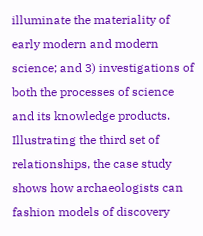illuminate the materiality of early modern and modern science; and 3) investigations of both the processes of science and its knowledge products. Illustrating the third set of relationships, the case study shows how archaeologists can fashion models of discovery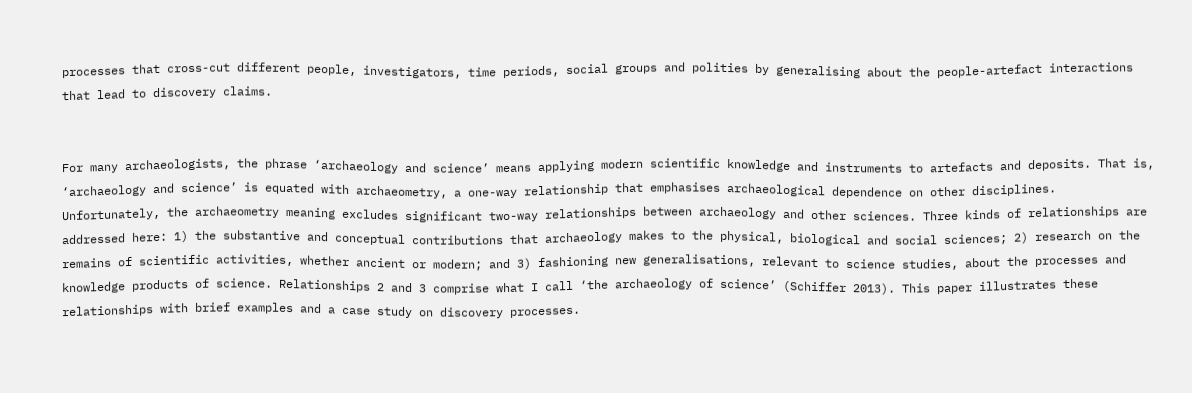processes that cross-cut different people, investigators, time periods, social groups and polities by generalising about the people-artefact interactions that lead to discovery claims.


For many archaeologists, the phrase ‘archaeology and science’ means applying modern scientific knowledge and instruments to artefacts and deposits. That is, ‘archaeology and science’ is equated with archaeometry, a one-way relationship that emphasises archaeological dependence on other disciplines. Unfortunately, the archaeometry meaning excludes significant two-way relationships between archaeology and other sciences. Three kinds of relationships are addressed here: 1) the substantive and conceptual contributions that archaeology makes to the physical, biological and social sciences; 2) research on the remains of scientific activities, whether ancient or modern; and 3) fashioning new generalisations, relevant to science studies, about the processes and knowledge products of science. Relationships 2 and 3 comprise what I call ‘the archaeology of science’ (Schiffer 2013). This paper illustrates these relationships with brief examples and a case study on discovery processes.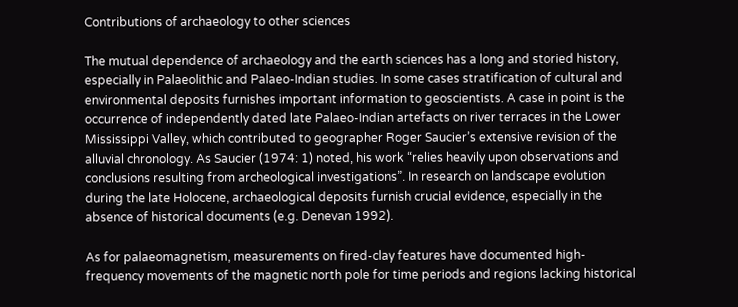Contributions of archaeology to other sciences

The mutual dependence of archaeology and the earth sciences has a long and storied history, especially in Palaeolithic and Palaeo-Indian studies. In some cases stratification of cultural and environmental deposits furnishes important information to geoscientists. A case in point is the occurrence of independently dated late Palaeo-Indian artefacts on river terraces in the Lower Mississippi Valley, which contributed to geographer Roger Saucier’s extensive revision of the alluvial chronology. As Saucier (1974: 1) noted, his work “relies heavily upon observations and conclusions resulting from archeological investigations”. In research on landscape evolution during the late Holocene, archaeological deposits furnish crucial evidence, especially in the absence of historical documents (e.g. Denevan 1992).

As for palaeomagnetism, measurements on fired-clay features have documented high-frequency movements of the magnetic north pole for time periods and regions lacking historical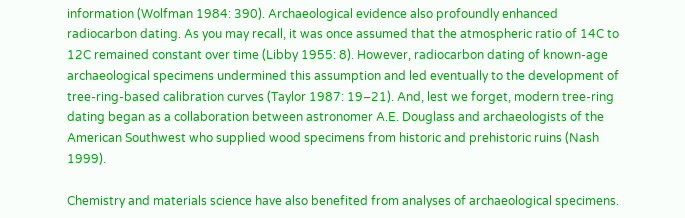information (Wolfman 1984: 390). Archaeological evidence also profoundly enhanced radiocarbon dating. As you may recall, it was once assumed that the atmospheric ratio of 14C to 12C remained constant over time (Libby 1955: 8). However, radiocarbon dating of known-age archaeological specimens undermined this assumption and led eventually to the development of tree-ring-based calibration curves (Taylor 1987: 19–21). And, lest we forget, modern tree-ring dating began as a collaboration between astronomer A.E. Douglass and archaeologists of the American Southwest who supplied wood specimens from historic and prehistoric ruins (Nash 1999).

Chemistry and materials science have also benefited from analyses of archaeological specimens.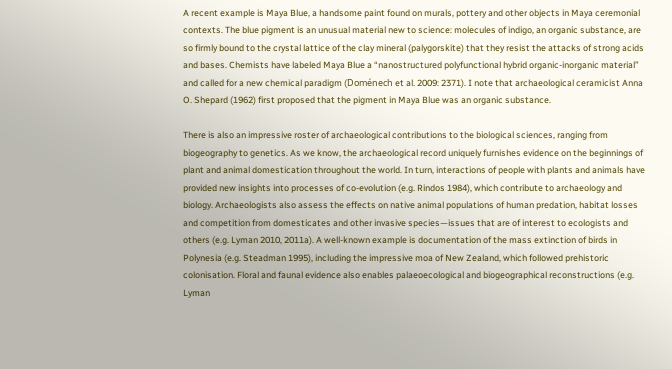A recent example is Maya Blue, a handsome paint found on murals, pottery and other objects in Maya ceremonial contexts. The blue pigment is an unusual material new to science: molecules of indigo, an organic substance, are so firmly bound to the crystal lattice of the clay mineral (palygorskite) that they resist the attacks of strong acids and bases. Chemists have labeled Maya Blue a “nanostructured polyfunctional hybrid organic-inorganic material” and called for a new chemical paradigm (Doménech et al. 2009: 2371). I note that archaeological ceramicist Anna O. Shepard (1962) first proposed that the pigment in Maya Blue was an organic substance.

There is also an impressive roster of archaeological contributions to the biological sciences, ranging from biogeography to genetics. As we know, the archaeological record uniquely furnishes evidence on the beginnings of plant and animal domestication throughout the world. In turn, interactions of people with plants and animals have provided new insights into processes of co-evolution (e.g. Rindos 1984), which contribute to archaeology and biology. Archaeologists also assess the effects on native animal populations of human predation, habitat losses and competition from domesticates and other invasive species—issues that are of interest to ecologists and others (e.g. Lyman 2010, 2011a). A well-known example is documentation of the mass extinction of birds in Polynesia (e.g. Steadman 1995), including the impressive moa of New Zealand, which followed prehistoric colonisation. Floral and faunal evidence also enables palaeoecological and biogeographical reconstructions (e.g. Lyman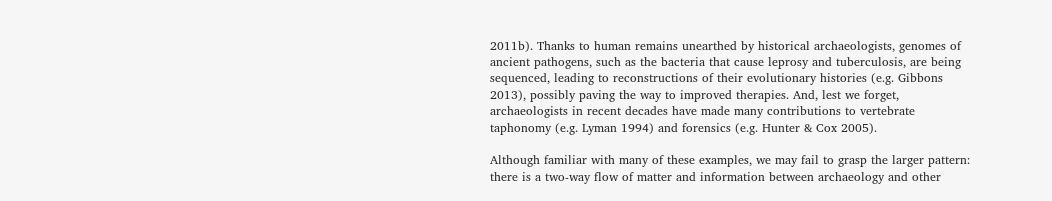2011b). Thanks to human remains unearthed by historical archaeologists, genomes of ancient pathogens, such as the bacteria that cause leprosy and tuberculosis, are being sequenced, leading to reconstructions of their evolutionary histories (e.g. Gibbons 2013), possibly paving the way to improved therapies. And, lest we forget, archaeologists in recent decades have made many contributions to vertebrate taphonomy (e.g. Lyman 1994) and forensics (e.g. Hunter & Cox 2005).

Although familiar with many of these examples, we may fail to grasp the larger pattern: there is a two-way flow of matter and information between archaeology and other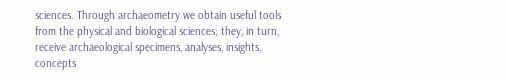sciences. Through archaeometry we obtain useful tools from the physical and biological sciences; they, in turn, receive archaeological specimens, analyses, insights, concepts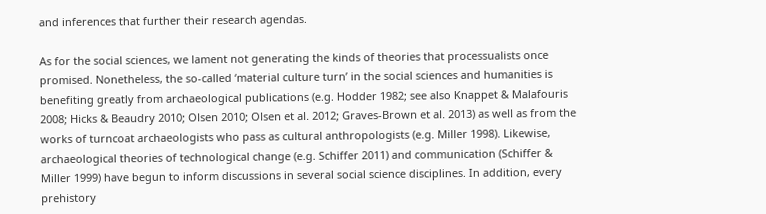and inferences that further their research agendas.

As for the social sciences, we lament not generating the kinds of theories that processualists once promised. Nonetheless, the so-called ‘material culture turn’ in the social sciences and humanities is benefiting greatly from archaeological publications (e.g. Hodder 1982; see also Knappet & Malafouris 2008; Hicks & Beaudry 2010; Olsen 2010; Olsen et al. 2012; Graves-Brown et al. 2013) as well as from the works of turncoat archaeologists who pass as cultural anthropologists (e.g. Miller 1998). Likewise, archaeological theories of technological change (e.g. Schiffer 2011) and communication (Schiffer & Miller 1999) have begun to inform discussions in several social science disciplines. In addition, every prehistory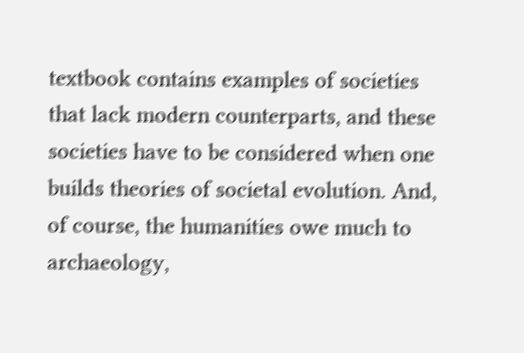textbook contains examples of societies that lack modern counterparts, and these societies have to be considered when one builds theories of societal evolution. And, of course, the humanities owe much to archaeology,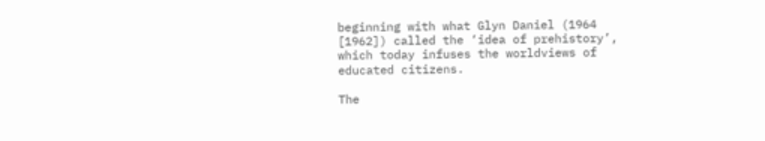beginning with what Glyn Daniel (1964 [1962]) called the ‘idea of prehistory’, which today infuses the worldviews of educated citizens.

The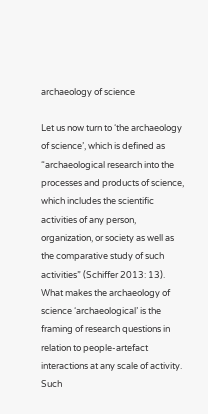archaeology of science

Let us now turn to ‘the archaeology of science’, which is defined as “archaeological research into the processes and products of science, which includes the scientific activities of any person, organization, or society as well as the comparative study of such activities” (Schiffer 2013: 13). What makes the archaeology of science ‘archaeological’ is the framing of research questions in relation to people-artefact interactions at any scale of activity. Such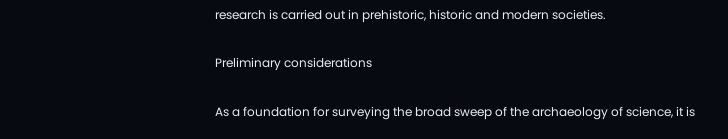research is carried out in prehistoric, historic and modern societies.

Preliminary considerations

As a foundation for surveying the broad sweep of the archaeology of science, it is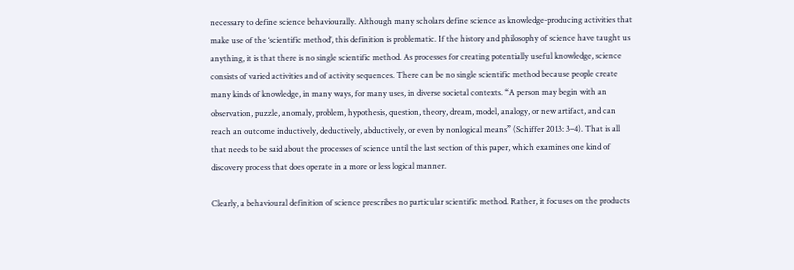necessary to define science behaviourally. Although many scholars define science as knowledge-producing activities that make use of the ‘scientific method’, this definition is problematic. If the history and philosophy of science have taught us anything, it is that there is no single scientific method. As processes for creating potentially useful knowledge, science consists of varied activities and of activity sequences. There can be no single scientific method because people create many kinds of knowledge, in many ways, for many uses, in diverse societal contexts. “A person may begin with an observation, puzzle, anomaly, problem, hypothesis, question, theory, dream, model, analogy, or new artifact, and can reach an outcome inductively, deductively, abductively, or even by nonlogical means” (Schiffer 2013: 3–4). That is all that needs to be said about the processes of science until the last section of this paper, which examines one kind of discovery process that does operate in a more or less logical manner.

Clearly, a behavioural definition of science prescribes no particular scientific method. Rather, it focuses on the products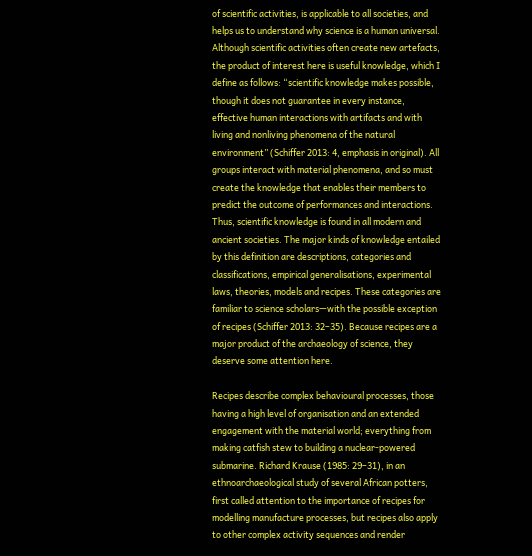of scientific activities, is applicable to all societies, and helps us to understand why science is a human universal. Although scientific activities often create new artefacts, the product of interest here is useful knowledge, which I define as follows: “scientific knowledge makes possible, though it does not guarantee in every instance, effective human interactions with artifacts and with living and nonliving phenomena of the natural environment” (Schiffer 2013: 4, emphasis in original). All groups interact with material phenomena, and so must create the knowledge that enables their members to predict the outcome of performances and interactions. Thus, scientific knowledge is found in all modern and ancient societies. The major kinds of knowledge entailed by this definition are descriptions, categories and classifications, empirical generalisations, experimental laws, theories, models and recipes. These categories are familiar to science scholars—with the possible exception of recipes (Schiffer 2013: 32–35). Because recipes are a major product of the archaeology of science, they deserve some attention here.

Recipes describe complex behavioural processes, those having a high level of organisation and an extended engagement with the material world; everything from making catfish stew to building a nuclear-powered submarine. Richard Krause (1985: 29–31), in an ethnoarchaeological study of several African potters, first called attention to the importance of recipes for modelling manufacture processes, but recipes also apply to other complex activity sequences and render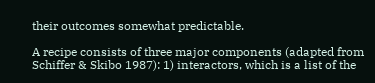their outcomes somewhat predictable.

A recipe consists of three major components (adapted from Schiffer & Skibo 1987): 1) interactors, which is a list of the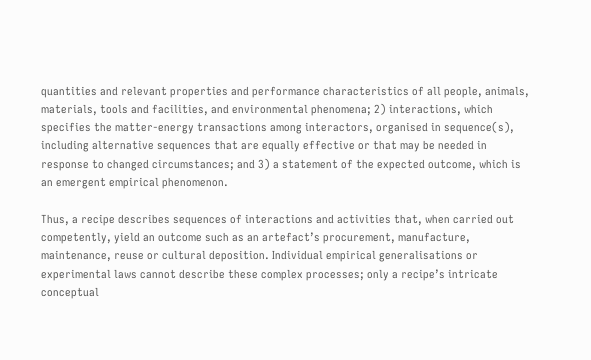quantities and relevant properties and performance characteristics of all people, animals, materials, tools and facilities, and environmental phenomena; 2) interactions, which specifies the matter-energy transactions among interactors, organised in sequence(s), including alternative sequences that are equally effective or that may be needed in response to changed circumstances; and 3) a statement of the expected outcome, which is an emergent empirical phenomenon.

Thus, a recipe describes sequences of interactions and activities that, when carried out competently, yield an outcome such as an artefact’s procurement, manufacture, maintenance, reuse or cultural deposition. Individual empirical generalisations or experimental laws cannot describe these complex processes; only a recipe’s intricate conceptual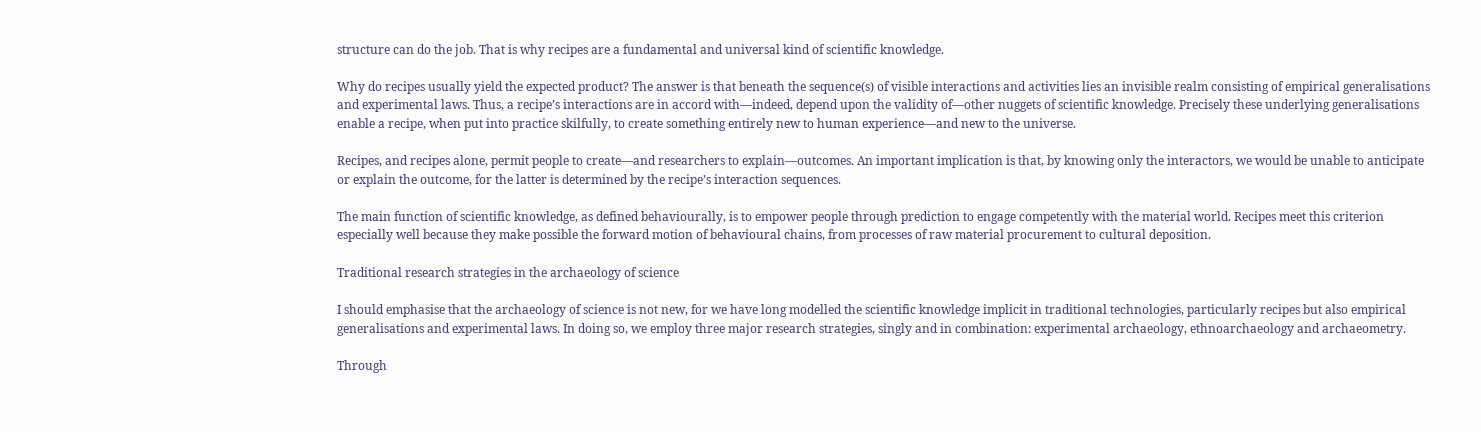structure can do the job. That is why recipes are a fundamental and universal kind of scientific knowledge.

Why do recipes usually yield the expected product? The answer is that beneath the sequence(s) of visible interactions and activities lies an invisible realm consisting of empirical generalisations and experimental laws. Thus, a recipe’s interactions are in accord with—indeed, depend upon the validity of—other nuggets of scientific knowledge. Precisely these underlying generalisations enable a recipe, when put into practice skilfully, to create something entirely new to human experience—and new to the universe.

Recipes, and recipes alone, permit people to create—and researchers to explain—outcomes. An important implication is that, by knowing only the interactors, we would be unable to anticipate or explain the outcome, for the latter is determined by the recipe’s interaction sequences.

The main function of scientific knowledge, as defined behaviourally, is to empower people through prediction to engage competently with the material world. Recipes meet this criterion especially well because they make possible the forward motion of behavioural chains, from processes of raw material procurement to cultural deposition.

Traditional research strategies in the archaeology of science

I should emphasise that the archaeology of science is not new, for we have long modelled the scientific knowledge implicit in traditional technologies, particularly recipes but also empirical generalisations and experimental laws. In doing so, we employ three major research strategies, singly and in combination: experimental archaeology, ethnoarchaeology and archaeometry.

Through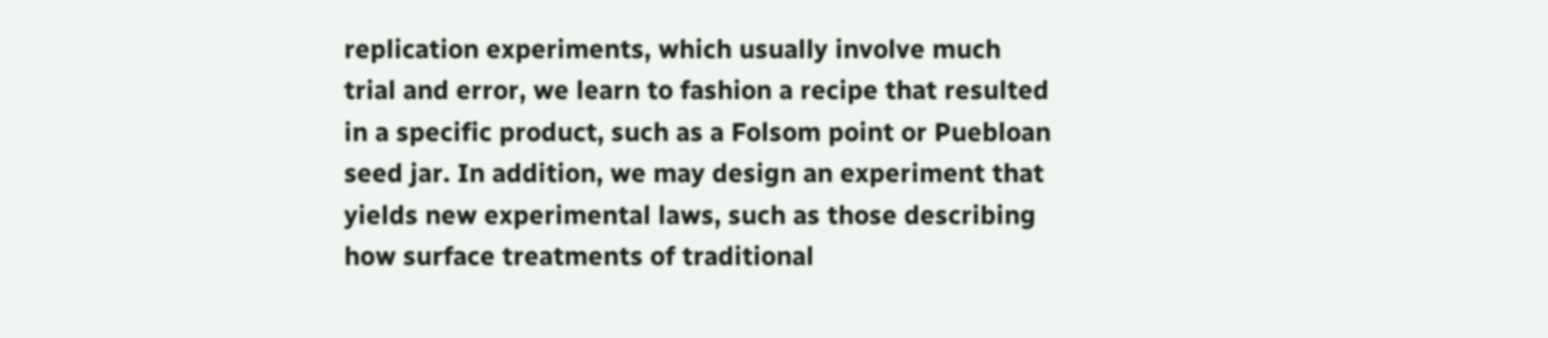replication experiments, which usually involve much trial and error, we learn to fashion a recipe that resulted in a specific product, such as a Folsom point or Puebloan seed jar. In addition, we may design an experiment that yields new experimental laws, such as those describing how surface treatments of traditional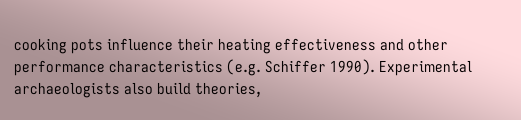cooking pots influence their heating effectiveness and other performance characteristics (e.g. Schiffer 1990). Experimental archaeologists also build theories,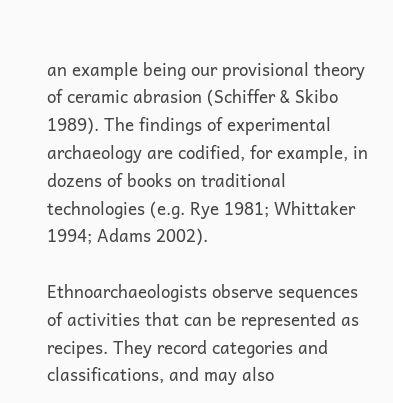an example being our provisional theory of ceramic abrasion (Schiffer & Skibo 1989). The findings of experimental archaeology are codified, for example, in dozens of books on traditional technologies (e.g. Rye 1981; Whittaker 1994; Adams 2002).

Ethnoarchaeologists observe sequences of activities that can be represented as recipes. They record categories and classifications, and may also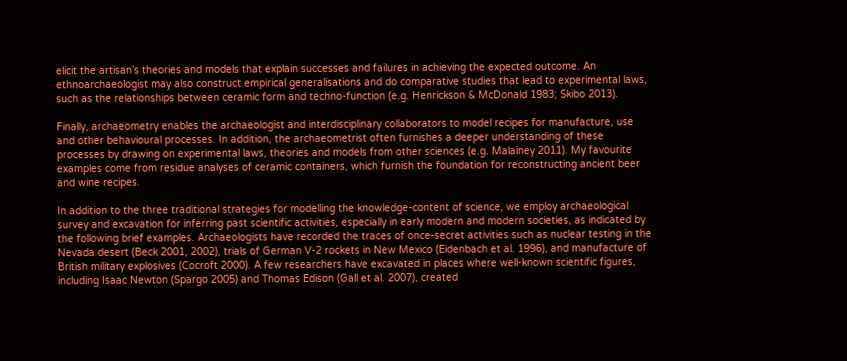elicit the artisan’s theories and models that explain successes and failures in achieving the expected outcome. An ethnoarchaeologist may also construct empirical generalisations and do comparative studies that lead to experimental laws, such as the relationships between ceramic form and techno-function (e.g. Henrickson & McDonald 1983; Skibo 2013).

Finally, archaeometry enables the archaeologist and interdisciplinary collaborators to model recipes for manufacture, use and other behavioural processes. In addition, the archaeometrist often furnishes a deeper understanding of these processes by drawing on experimental laws, theories and models from other sciences (e.g. Malainey 2011). My favourite examples come from residue analyses of ceramic containers, which furnish the foundation for reconstructing ancient beer and wine recipes.

In addition to the three traditional strategies for modelling the knowledge-content of science, we employ archaeological survey and excavation for inferring past scientific activities, especially in early modern and modern societies, as indicated by the following brief examples. Archaeologists have recorded the traces of once-secret activities such as nuclear testing in the Nevada desert (Beck 2001, 2002), trials of German V-2 rockets in New Mexico (Eidenbach et al. 1996), and manufacture of British military explosives (Cocroft 2000). A few researchers have excavated in places where well-known scientific figures, including Isaac Newton (Spargo 2005) and Thomas Edison (Gall et al. 2007), created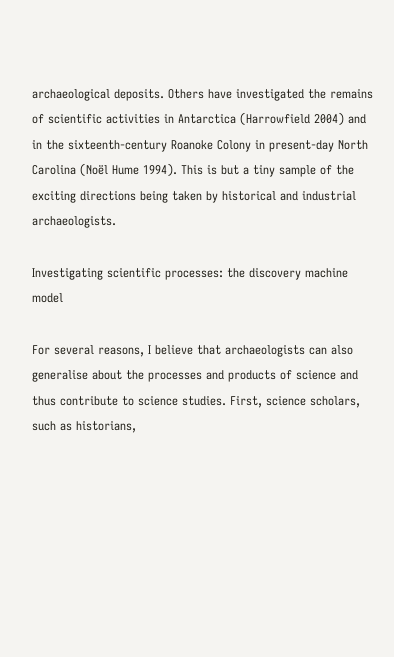archaeological deposits. Others have investigated the remains of scientific activities in Antarctica (Harrowfield 2004) and in the sixteenth-century Roanoke Colony in present-day North Carolina (Noël Hume 1994). This is but a tiny sample of the exciting directions being taken by historical and industrial archaeologists.

Investigating scientific processes: the discovery machine model

For several reasons, I believe that archaeologists can also generalise about the processes and products of science and thus contribute to science studies. First, science scholars, such as historians,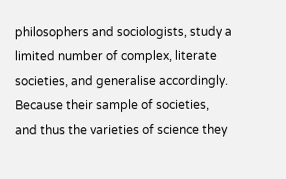philosophers and sociologists, study a limited number of complex, literate societies, and generalise accordingly. Because their sample of societies, and thus the varieties of science they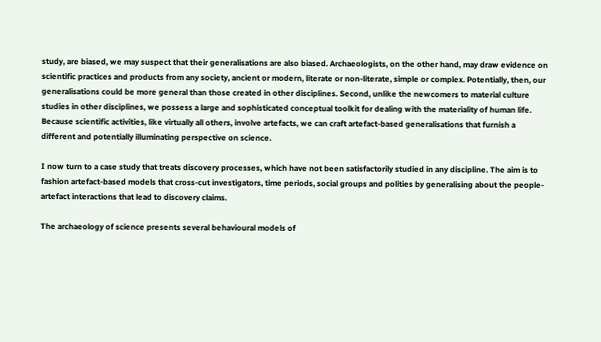study, are biased, we may suspect that their generalisations are also biased. Archaeologists, on the other hand, may draw evidence on scientific practices and products from any society, ancient or modern, literate or non-literate, simple or complex. Potentially, then, our generalisations could be more general than those created in other disciplines. Second, unlike the newcomers to material culture studies in other disciplines, we possess a large and sophisticated conceptual toolkit for dealing with the materiality of human life. Because scientific activities, like virtually all others, involve artefacts, we can craft artefact-based generalisations that furnish a different and potentially illuminating perspective on science.

I now turn to a case study that treats discovery processes, which have not been satisfactorily studied in any discipline. The aim is to fashion artefact-based models that cross-cut investigators, time periods, social groups and polities by generalising about the people-artefact interactions that lead to discovery claims.

The archaeology of science presents several behavioural models of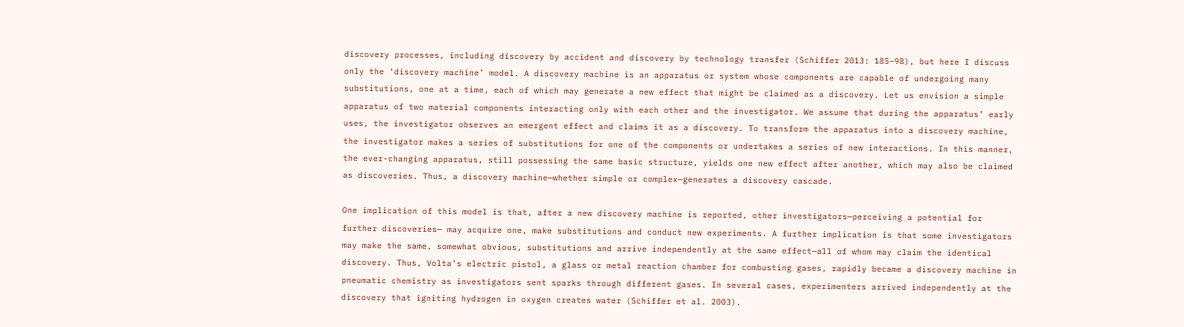discovery processes, including discovery by accident and discovery by technology transfer (Schiffer 2013: 185–98), but here I discuss only the ‘discovery machine’ model. A discovery machine is an apparatus or system whose components are capable of undergoing many substitutions, one at a time, each of which may generate a new effect that might be claimed as a discovery. Let us envision a simple apparatus of two material components interacting only with each other and the investigator. We assume that during the apparatus’ early uses, the investigator observes an emergent effect and claims it as a discovery. To transform the apparatus into a discovery machine, the investigator makes a series of substitutions for one of the components or undertakes a series of new interactions. In this manner, the ever-changing apparatus, still possessing the same basic structure, yields one new effect after another, which may also be claimed as discoveries. Thus, a discovery machine—whether simple or complex—generates a discovery cascade.

One implication of this model is that, after a new discovery machine is reported, other investigators—perceiving a potential for further discoveries— may acquire one, make substitutions and conduct new experiments. A further implication is that some investigators may make the same, somewhat obvious, substitutions and arrive independently at the same effect—all of whom may claim the identical discovery. Thus, Volta’s electric pistol, a glass or metal reaction chamber for combusting gases, rapidly became a discovery machine in pneumatic chemistry as investigators sent sparks through different gases. In several cases, experimenters arrived independently at the discovery that igniting hydrogen in oxygen creates water (Schiffer et al. 2003).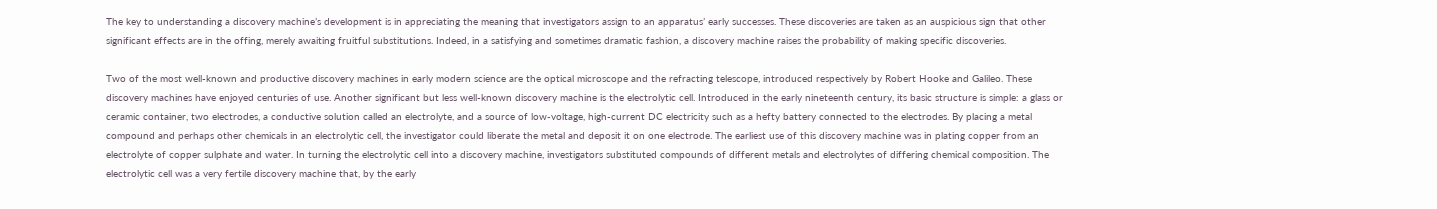The key to understanding a discovery machine’s development is in appreciating the meaning that investigators assign to an apparatus’ early successes. These discoveries are taken as an auspicious sign that other significant effects are in the offing, merely awaiting fruitful substitutions. Indeed, in a satisfying and sometimes dramatic fashion, a discovery machine raises the probability of making specific discoveries.

Two of the most well-known and productive discovery machines in early modern science are the optical microscope and the refracting telescope, introduced respectively by Robert Hooke and Galileo. These discovery machines have enjoyed centuries of use. Another significant but less well-known discovery machine is the electrolytic cell. Introduced in the early nineteenth century, its basic structure is simple: a glass or ceramic container, two electrodes, a conductive solution called an electrolyte, and a source of low-voltage, high-current DC electricity such as a hefty battery connected to the electrodes. By placing a metal compound and perhaps other chemicals in an electrolytic cell, the investigator could liberate the metal and deposit it on one electrode. The earliest use of this discovery machine was in plating copper from an electrolyte of copper sulphate and water. In turning the electrolytic cell into a discovery machine, investigators substituted compounds of different metals and electrolytes of differing chemical composition. The electrolytic cell was a very fertile discovery machine that, by the early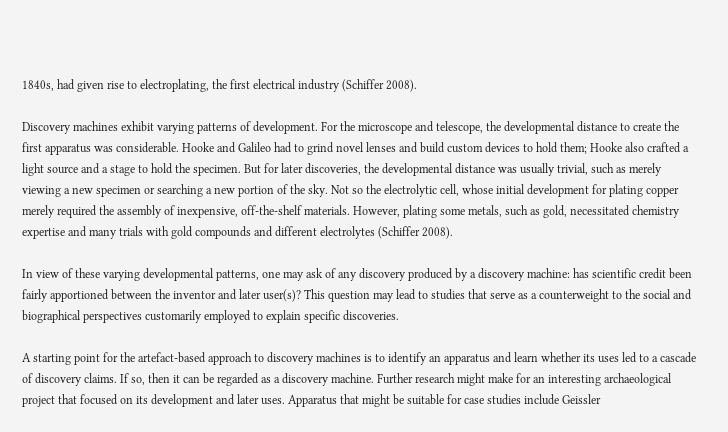1840s, had given rise to electroplating, the first electrical industry (Schiffer 2008).

Discovery machines exhibit varying patterns of development. For the microscope and telescope, the developmental distance to create the first apparatus was considerable. Hooke and Galileo had to grind novel lenses and build custom devices to hold them; Hooke also crafted a light source and a stage to hold the specimen. But for later discoveries, the developmental distance was usually trivial, such as merely viewing a new specimen or searching a new portion of the sky. Not so the electrolytic cell, whose initial development for plating copper merely required the assembly of inexpensive, off-the-shelf materials. However, plating some metals, such as gold, necessitated chemistry expertise and many trials with gold compounds and different electrolytes (Schiffer 2008).

In view of these varying developmental patterns, one may ask of any discovery produced by a discovery machine: has scientific credit been fairly apportioned between the inventor and later user(s)? This question may lead to studies that serve as a counterweight to the social and biographical perspectives customarily employed to explain specific discoveries.

A starting point for the artefact-based approach to discovery machines is to identify an apparatus and learn whether its uses led to a cascade of discovery claims. If so, then it can be regarded as a discovery machine. Further research might make for an interesting archaeological project that focused on its development and later uses. Apparatus that might be suitable for case studies include Geissler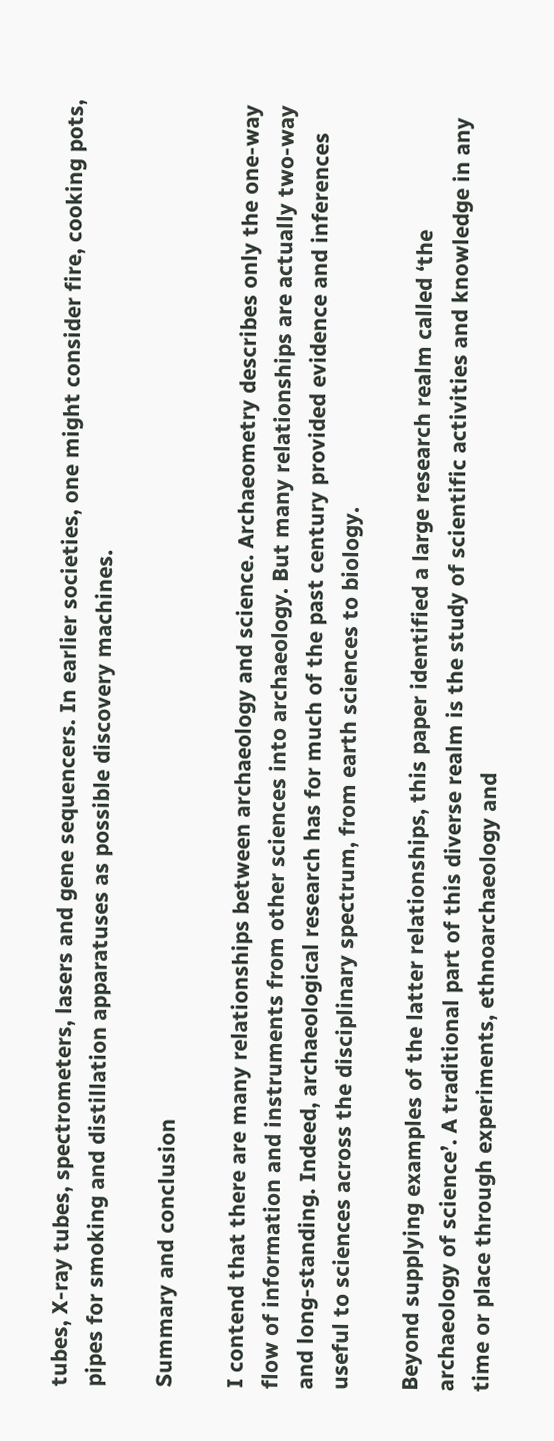tubes, X-ray tubes, spectrometers, lasers and gene sequencers. In earlier societies, one might consider fire, cooking pots, pipes for smoking and distillation apparatuses as possible discovery machines.

Summary and conclusion

I contend that there are many relationships between archaeology and science. Archaeometry describes only the one-way flow of information and instruments from other sciences into archaeology. But many relationships are actually two-way and long-standing. Indeed, archaeological research has for much of the past century provided evidence and inferences useful to sciences across the disciplinary spectrum, from earth sciences to biology.

Beyond supplying examples of the latter relationships, this paper identified a large research realm called ‘the archaeology of science’. A traditional part of this diverse realm is the study of scientific activities and knowledge in any time or place through experiments, ethnoarchaeology and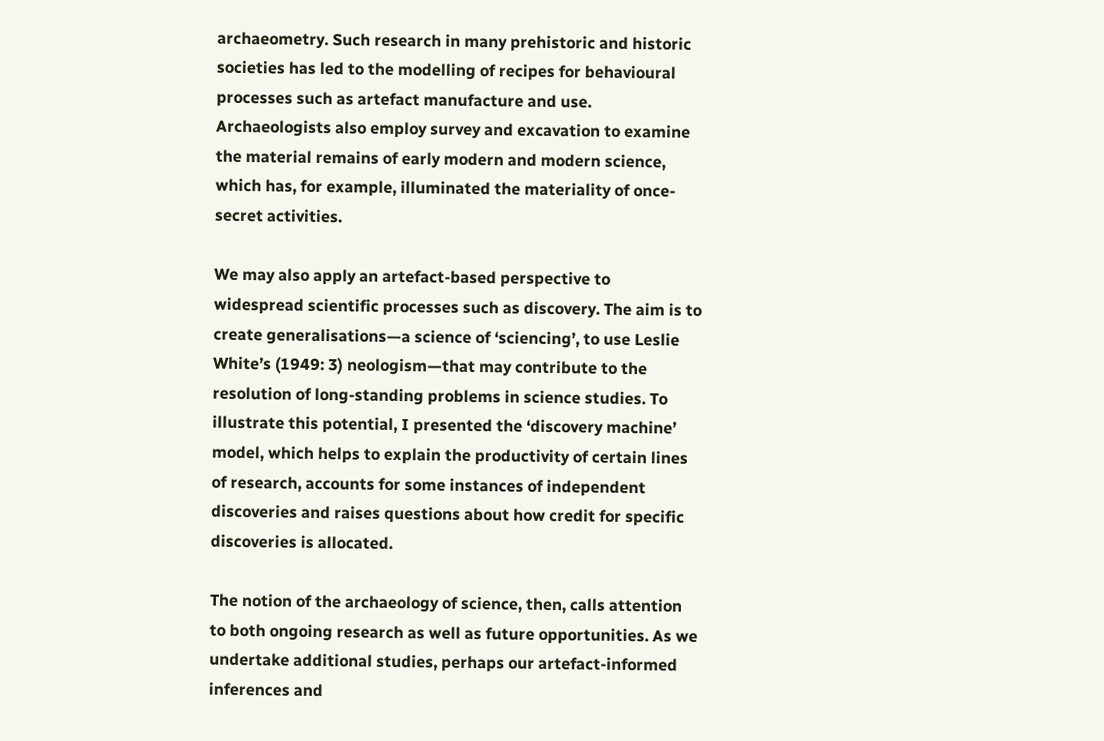archaeometry. Such research in many prehistoric and historic societies has led to the modelling of recipes for behavioural processes such as artefact manufacture and use. Archaeologists also employ survey and excavation to examine the material remains of early modern and modern science, which has, for example, illuminated the materiality of once-secret activities.

We may also apply an artefact-based perspective to widespread scientific processes such as discovery. The aim is to create generalisations—a science of ‘sciencing’, to use Leslie White’s (1949: 3) neologism—that may contribute to the resolution of long-standing problems in science studies. To illustrate this potential, I presented the ‘discovery machine’ model, which helps to explain the productivity of certain lines of research, accounts for some instances of independent discoveries and raises questions about how credit for specific discoveries is allocated.

The notion of the archaeology of science, then, calls attention to both ongoing research as well as future opportunities. As we undertake additional studies, perhaps our artefact-informed inferences and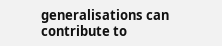generalisations can contribute to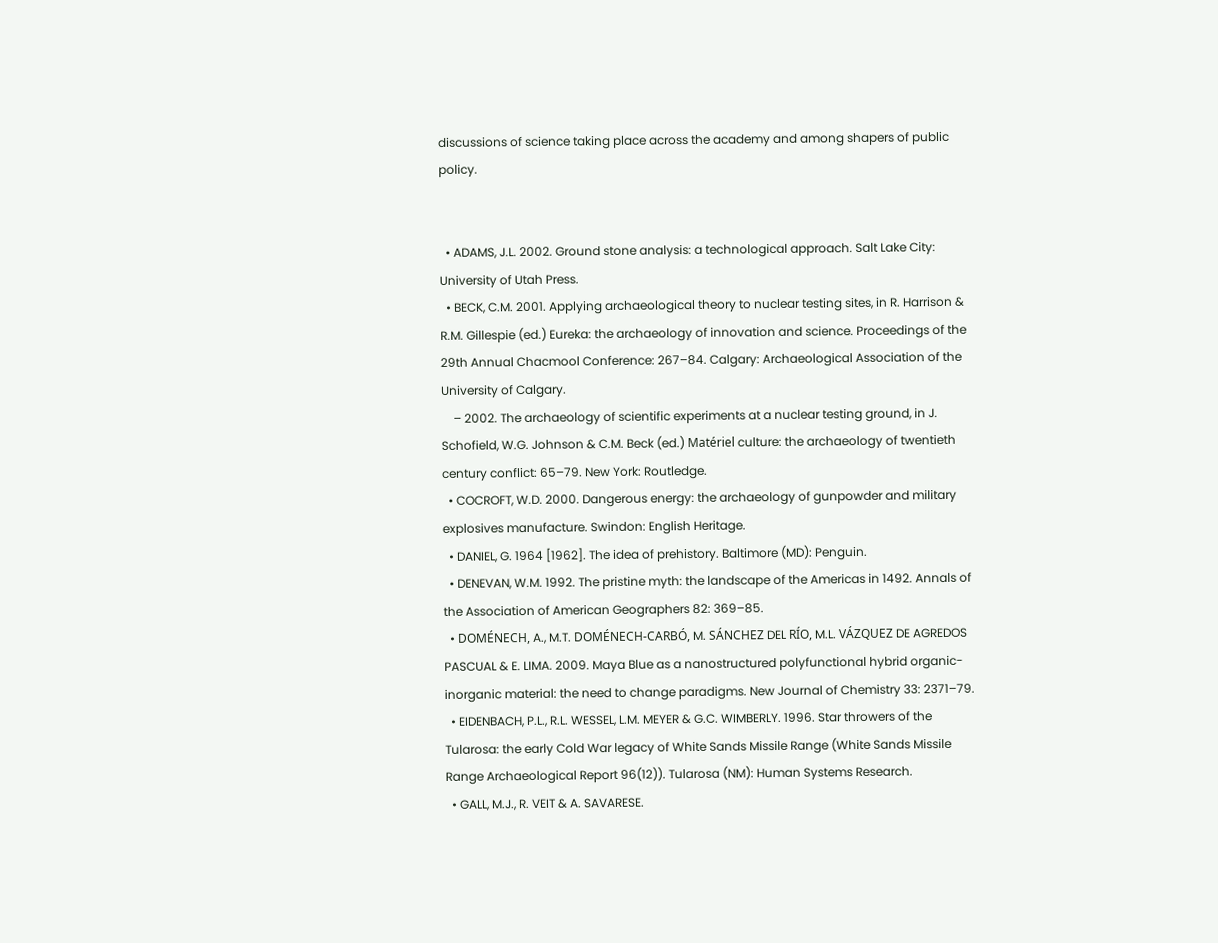discussions of science taking place across the academy and among shapers of public policy.


  • ADAMS, J.L. 2002. Ground stone analysis: a technological approach. Salt Lake City: University of Utah Press.
  • BECK, C.M. 2001. Applying archaeological theory to nuclear testing sites, in R. Harrison & R.M. Gillespie (ed.) Eureka: the archaeology of innovation and science. Proceedings of the 29th Annual Chacmool Conference: 267–84. Calgary: Archaeological Association of the University of Calgary.
    – 2002. The archaeology of scientific experiments at a nuclear testing ground, in J. Schofield, W.G. Johnson & C.M. Beck (ed.) Matériel culture: the archaeology of twentieth century conflict: 65–79. New York: Routledge.
  • COCROFT, W.D. 2000. Dangerous energy: the archaeology of gunpowder and military explosives manufacture. Swindon: English Heritage.
  • DANIEL, G. 1964 [1962]. The idea of prehistory. Baltimore (MD): Penguin.
  • DENEVAN, W.M. 1992. The pristine myth: the landscape of the Americas in 1492. Annals of the Association of American Geographers 82: 369–85.
  • DOMÉNECH, A., M.T. DOMÉNECH-CARBÓ, M. SÁNCHEZ DEL RÍO, M.L. VÁZQUEZ DE AGREDOS PASCUAL & E. LIMA. 2009. Maya Blue as a nanostructured polyfunctional hybrid organic-inorganic material: the need to change paradigms. New Journal of Chemistry 33: 2371–79.
  • EIDENBACH, P.L., R.L. WESSEL, L.M. MEYER & G.C. WIMBERLY. 1996. Star throwers of the Tularosa: the early Cold War legacy of White Sands Missile Range (White Sands Missile Range Archaeological Report 96(12)). Tularosa (NM): Human Systems Research.
  • GALL, M.J., R. VEIT & A. SAVARESE.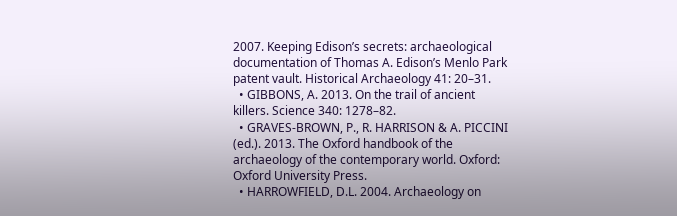2007. Keeping Edison’s secrets: archaeological documentation of Thomas A. Edison’s Menlo Park patent vault. Historical Archaeology 41: 20–31.
  • GIBBONS, A. 2013. On the trail of ancient killers. Science 340: 1278–82.
  • GRAVES-BROWN, P., R. HARRISON & A. PICCINI (ed.). 2013. The Oxford handbook of the archaeology of the contemporary world. Oxford: Oxford University Press.
  • HARROWFIELD, D.L. 2004. Archaeology on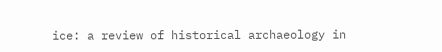ice: a review of historical archaeology in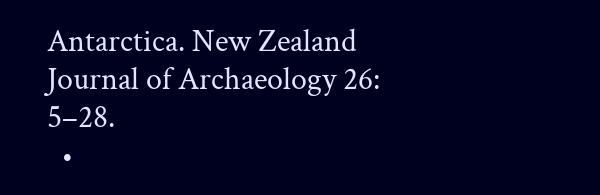Antarctica. New Zealand Journal of Archaeology 26: 5–28.
  •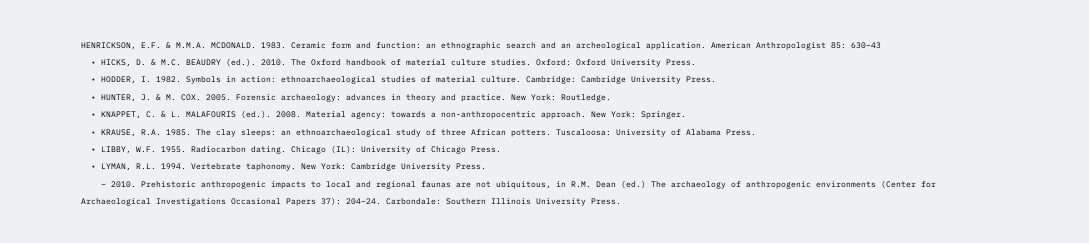HENRICKSON, E.F. & M.M.A. MCDONALD. 1983. Ceramic form and function: an ethnographic search and an archeological application. American Anthropologist 85: 630–43
  • HICKS, D. & M.C. BEAUDRY (ed.). 2010. The Oxford handbook of material culture studies. Oxford: Oxford University Press.
  • HODDER, I. 1982. Symbols in action: ethnoarchaeological studies of material culture. Cambridge: Cambridge University Press.
  • HUNTER, J. & M. COX. 2005. Forensic archaeology: advances in theory and practice. New York: Routledge.
  • KNAPPET, C. & L. MALAFOURIS (ed.). 2008. Material agency: towards a non-anthropocentric approach. New York: Springer.
  • KRAUSE, R.A. 1985. The clay sleeps: an ethnoarchaeological study of three African potters. Tuscaloosa: University of Alabama Press.
  • LIBBY, W.F. 1955. Radiocarbon dating. Chicago (IL): University of Chicago Press.
  • LYMAN, R.L. 1994. Vertebrate taphonomy. New York: Cambridge University Press.
    – 2010. Prehistoric anthropogenic impacts to local and regional faunas are not ubiquitous, in R.M. Dean (ed.) The archaeology of anthropogenic environments (Center for Archaeological Investigations Occasional Papers 37): 204–24. Carbondale: Southern Illinois University Press.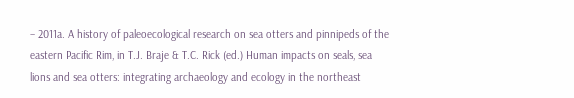– 2011a. A history of paleoecological research on sea otters and pinnipeds of the eastern Pacific Rim, in T.J. Braje & T.C. Rick (ed.) Human impacts on seals, sea lions and sea otters: integrating archaeology and ecology in the northeast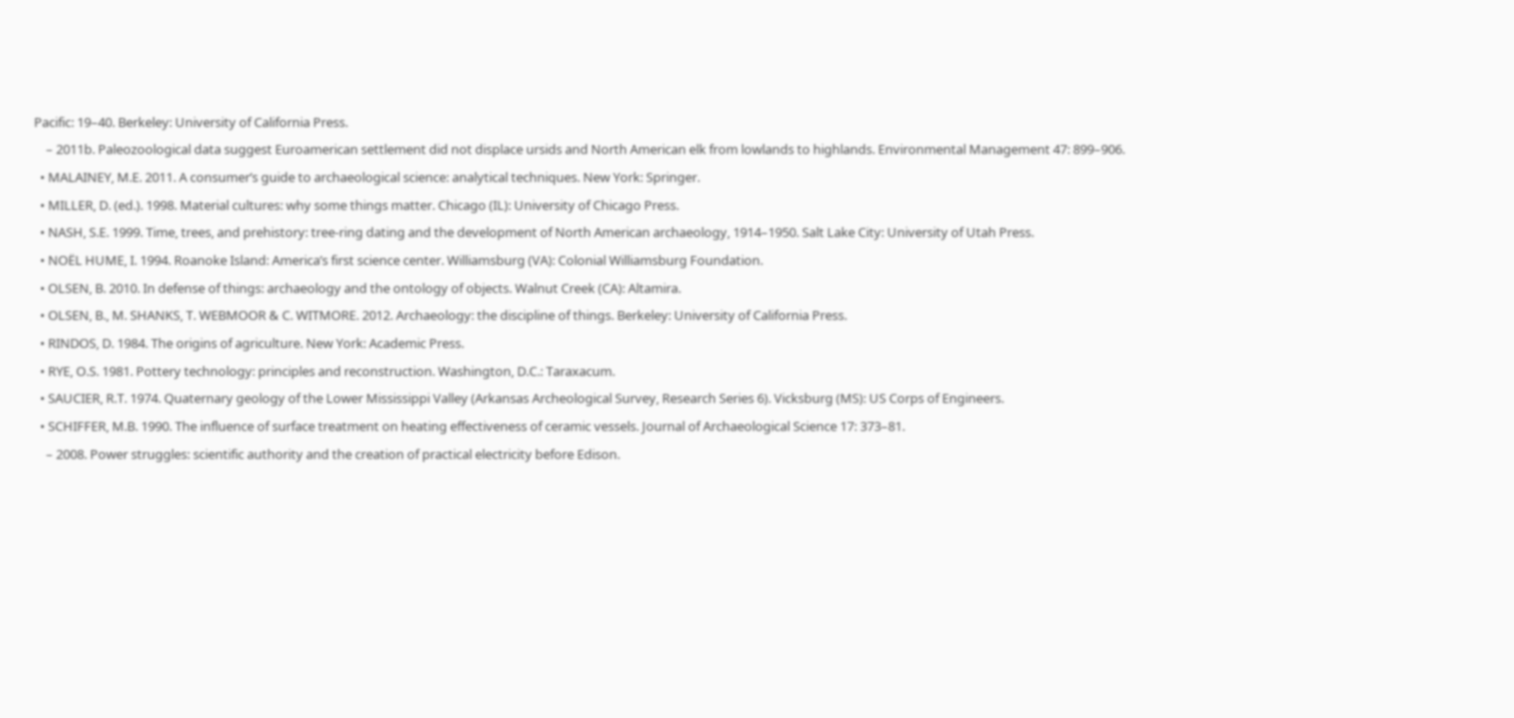Pacific: 19–40. Berkeley: University of California Press.
    – 2011b. Paleozoological data suggest Euroamerican settlement did not displace ursids and North American elk from lowlands to highlands. Environmental Management 47: 899–906.
  • MALAINEY, M.E. 2011. A consumer’s guide to archaeological science: analytical techniques. New York: Springer.
  • MILLER, D. (ed.). 1998. Material cultures: why some things matter. Chicago (IL): University of Chicago Press.
  • NASH, S.E. 1999. Time, trees, and prehistory: tree-ring dating and the development of North American archaeology, 1914–1950. Salt Lake City: University of Utah Press.
  • NOËL HUME, I. 1994. Roanoke Island: America’s first science center. Williamsburg (VA): Colonial Williamsburg Foundation.
  • OLSEN, B. 2010. In defense of things: archaeology and the ontology of objects. Walnut Creek (CA): Altamira.
  • OLSEN, B., M. SHANKS, T. WEBMOOR & C. WITMORE. 2012. Archaeology: the discipline of things. Berkeley: University of California Press.
  • RINDOS, D. 1984. The origins of agriculture. New York: Academic Press.
  • RYE, O.S. 1981. Pottery technology: principles and reconstruction. Washington, D.C.: Taraxacum.
  • SAUCIER, R.T. 1974. Quaternary geology of the Lower Mississippi Valley (Arkansas Archeological Survey, Research Series 6). Vicksburg (MS): US Corps of Engineers.
  • SCHIFFER, M.B. 1990. The influence of surface treatment on heating effectiveness of ceramic vessels. Journal of Archaeological Science 17: 373–81.
    – 2008. Power struggles: scientific authority and the creation of practical electricity before Edison.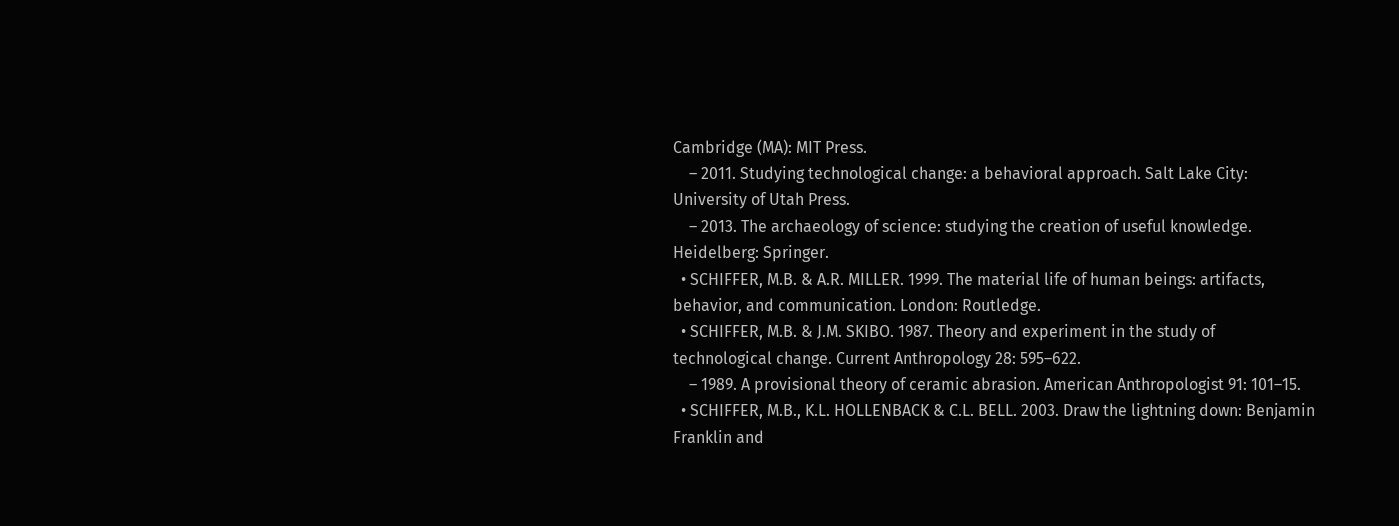Cambridge (MA): MIT Press.
    – 2011. Studying technological change: a behavioral approach. Salt Lake City: University of Utah Press.
    – 2013. The archaeology of science: studying the creation of useful knowledge. Heidelberg: Springer.
  • SCHIFFER, M.B. & A.R. MILLER. 1999. The material life of human beings: artifacts, behavior, and communication. London: Routledge.
  • SCHIFFER, M.B. & J.M. SKIBO. 1987. Theory and experiment in the study of technological change. Current Anthropology 28: 595–622.
    – 1989. A provisional theory of ceramic abrasion. American Anthropologist 91: 101–15.
  • SCHIFFER, M.B., K.L. HOLLENBACK & C.L. BELL. 2003. Draw the lightning down: Benjamin Franklin and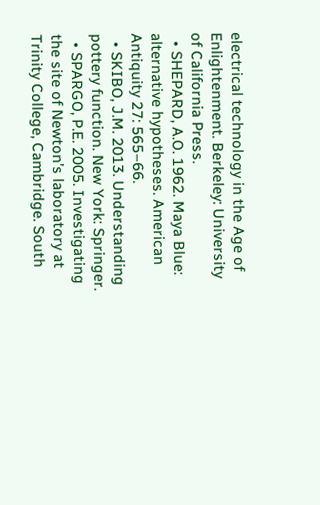electrical technology in the Age of Enlightenment. Berkeley: University of California Press.
  • SHEPARD, A.O. 1962. Maya Blue: alternative hypotheses. American Antiquity 27: 565–66.
  • SKIBO, J.M. 2013. Understanding pottery function. New York: Springer.
  • SPARGO, P.E. 2005. Investigating the site of Newton’s laboratory at Trinity College, Cambridge. South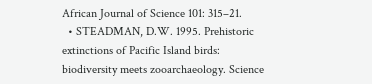African Journal of Science 101: 315–21.
  • STEADMAN, D.W. 1995. Prehistoric extinctions of Pacific Island birds: biodiversity meets zooarchaeology. Science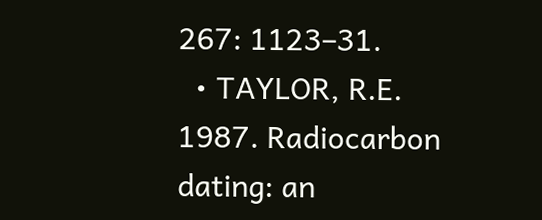267: 1123–31.
  • TAYLOR, R.E. 1987. Radiocarbon dating: an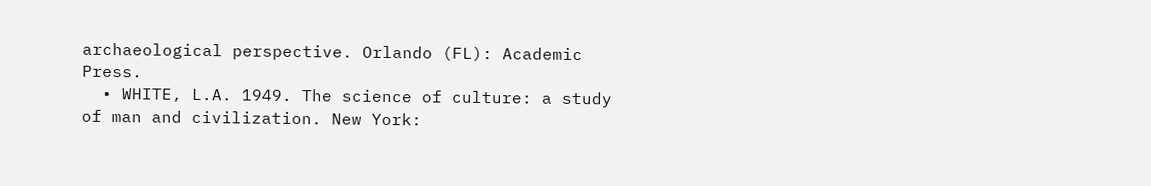archaeological perspective. Orlando (FL): Academic Press.
  • WHITE, L.A. 1949. The science of culture: a study of man and civilization. New York: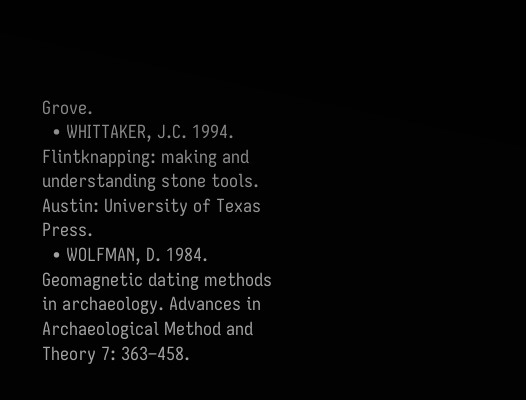Grove.
  • WHITTAKER, J.C. 1994. Flintknapping: making and understanding stone tools. Austin: University of Texas Press.
  • WOLFMAN, D. 1984. Geomagnetic dating methods in archaeology. Advances in Archaeological Method and Theory 7: 363–458.